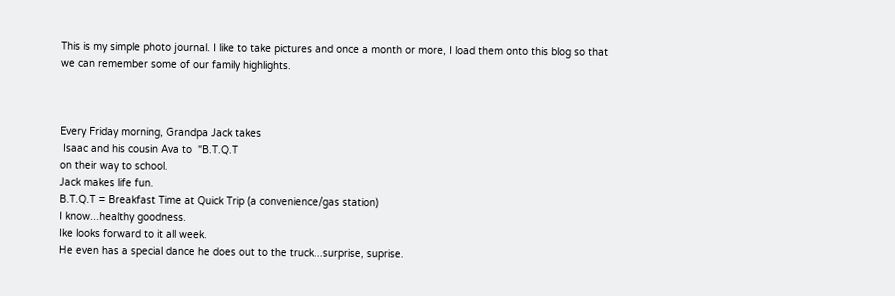This is my simple photo journal. I like to take pictures and once a month or more, I load them onto this blog so that we can remember some of our family highlights.



Every Friday morning, Grandpa Jack takes
 Isaac and his cousin Ava to  "B.T.Q.T
on their way to school.
Jack makes life fun.
B.T.Q.T = Breakfast Time at Quick Trip (a convenience/gas station)
I know...healthy goodness.
Ike looks forward to it all week.
He even has a special dance he does out to the truck...surprise, suprise.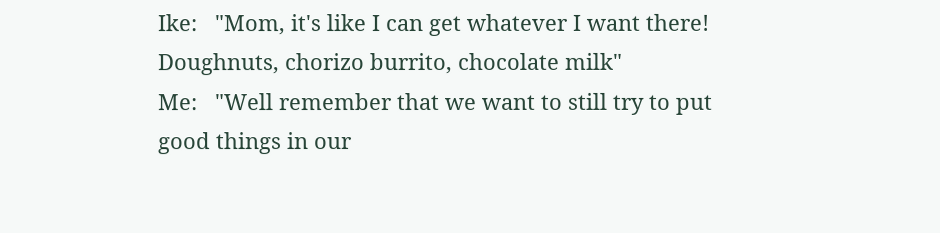Ike:   "Mom, it's like I can get whatever I want there! Doughnuts, chorizo burrito, chocolate milk"
Me:   "Well remember that we want to still try to put good things in our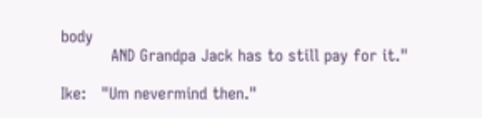body
          AND Grandpa Jack has to still pay for it."

Ike:   "Um nevermind then."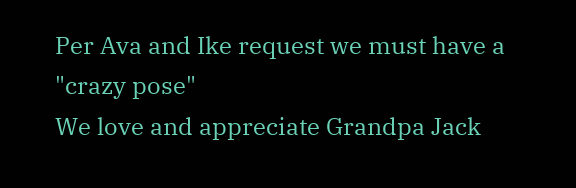Per Ava and Ike request we must have a "crazy pose"
We love and appreciate Grandpa Jack